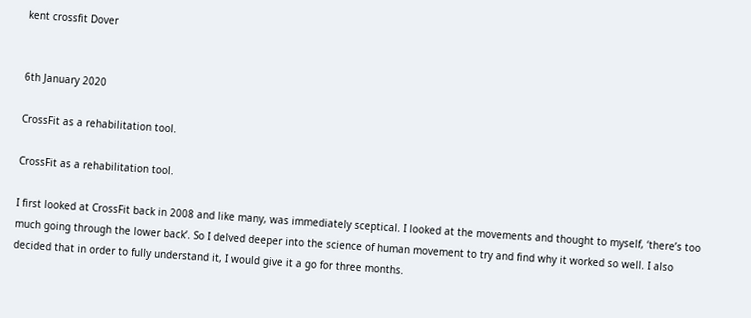kent crossfit Dover


6th January 2020

CrossFit as a rehabilitation tool.

CrossFit as a rehabilitation tool.

I first looked at CrossFit back in 2008 and like many, was immediately sceptical. I looked at the movements and thought to myself, ‘there’s too much going through the lower back’. So I delved deeper into the science of human movement to try and find why it worked so well. I also decided that in order to fully understand it, I would give it a go for three months.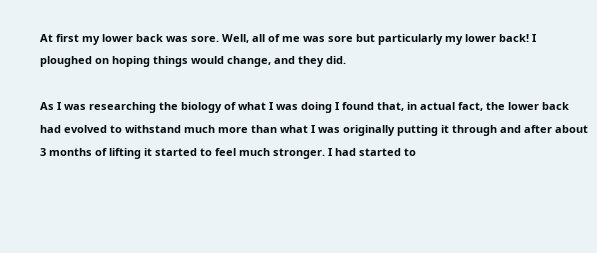At first my lower back was sore. Well, all of me was sore but particularly my lower back! I ploughed on hoping things would change, and they did.

As I was researching the biology of what I was doing I found that, in actual fact, the lower back had evolved to withstand much more than what I was originally putting it through and after about 3 months of lifting it started to feel much stronger. I had started to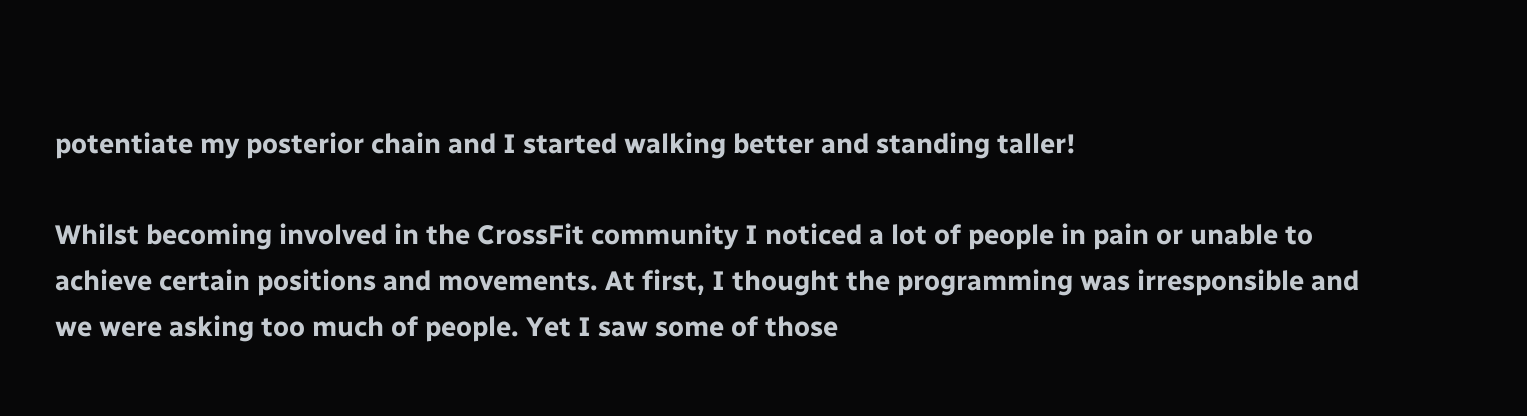potentiate my posterior chain and I started walking better and standing taller!

Whilst becoming involved in the CrossFit community I noticed a lot of people in pain or unable to achieve certain positions and movements. At first, I thought the programming was irresponsible and we were asking too much of people. Yet I saw some of those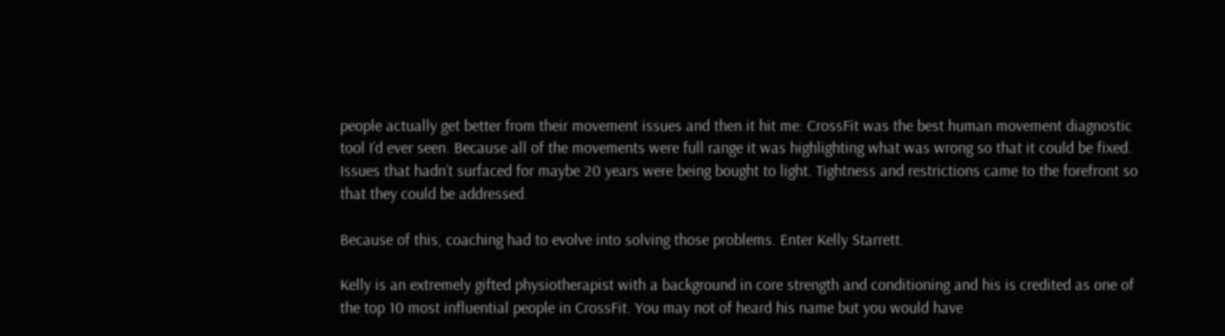people actually get better from their movement issues and then it hit me: CrossFit was the best human movement diagnostic tool I’d ever seen. Because all of the movements were full range it was highlighting what was wrong so that it could be fixed. Issues that hadn’t surfaced for maybe 20 years were being bought to light. Tightness and restrictions came to the forefront so that they could be addressed.

Because of this, coaching had to evolve into solving those problems. Enter Kelly Starrett.

Kelly is an extremely gifted physiotherapist with a background in core strength and conditioning and his is credited as one of the top 10 most influential people in CrossFit. You may not of heard his name but you would have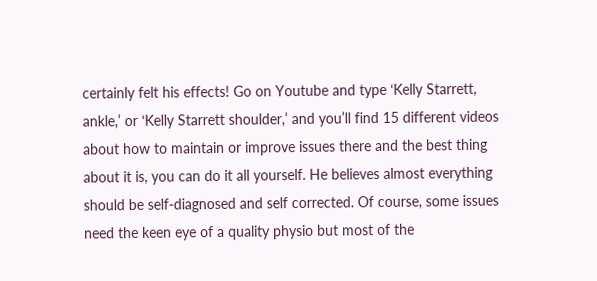certainly felt his effects! Go on Youtube and type ‘Kelly Starrett, ankle,’ or ‘Kelly Starrett shoulder,’ and you’ll find 15 different videos about how to maintain or improve issues there and the best thing about it is, you can do it all yourself. He believes almost everything should be self-diagnosed and self corrected. Of course, some issues need the keen eye of a quality physio but most of the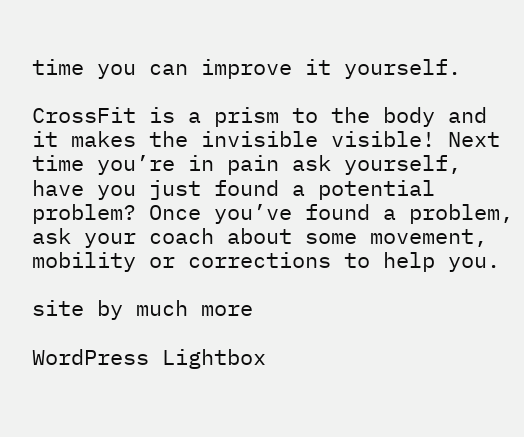time you can improve it yourself.

CrossFit is a prism to the body and it makes the invisible visible! Next time you’re in pain ask yourself, have you just found a potential problem? Once you’ve found a problem, ask your coach about some movement, mobility or corrections to help you.

site by much more

WordPress Lightbox